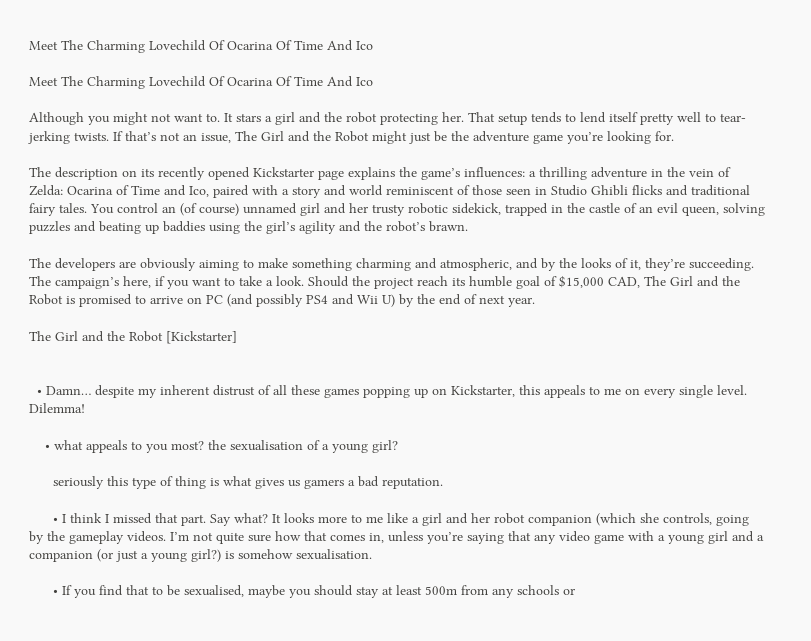Meet The Charming Lovechild Of Ocarina Of Time And Ico

Meet The Charming Lovechild Of Ocarina Of Time And Ico

Although you might not want to. It stars a girl and the robot protecting her. That setup tends to lend itself pretty well to tear-jerking twists. If that’s not an issue, The Girl and the Robot might just be the adventure game you’re looking for.

The description on its recently opened Kickstarter page explains the game’s influences: a thrilling adventure in the vein of Zelda: Ocarina of Time and Ico, paired with a story and world reminiscent of those seen in Studio Ghibli flicks and traditional fairy tales. You control an (of course) unnamed girl and her trusty robotic sidekick, trapped in the castle of an evil queen, solving puzzles and beating up baddies using the girl’s agility and the robot’s brawn.

The developers are obviously aiming to make something charming and atmospheric, and by the looks of it, they’re succeeding. The campaign’s here, if you want to take a look. Should the project reach its humble goal of $15,000 CAD, The Girl and the Robot is promised to arrive on PC (and possibly PS4 and Wii U) by the end of next year.

The Girl and the Robot [Kickstarter]


  • Damn… despite my inherent distrust of all these games popping up on Kickstarter, this appeals to me on every single level. Dilemma!

    • what appeals to you most? the sexualisation of a young girl?

      seriously this type of thing is what gives us gamers a bad reputation.

      • I think I missed that part. Say what? It looks more to me like a girl and her robot companion (which she controls, going by the gameplay videos. I’m not quite sure how that comes in, unless you’re saying that any video game with a young girl and a companion (or just a young girl?) is somehow sexualisation.

      • If you find that to be sexualised, maybe you should stay at least 500m from any schools or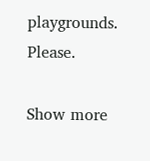playgrounds. Please.

Show more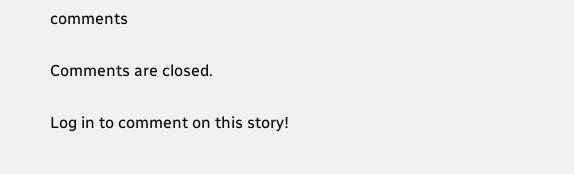comments

Comments are closed.

Log in to comment on this story!